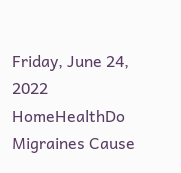Friday, June 24, 2022
HomeHealthDo Migraines Cause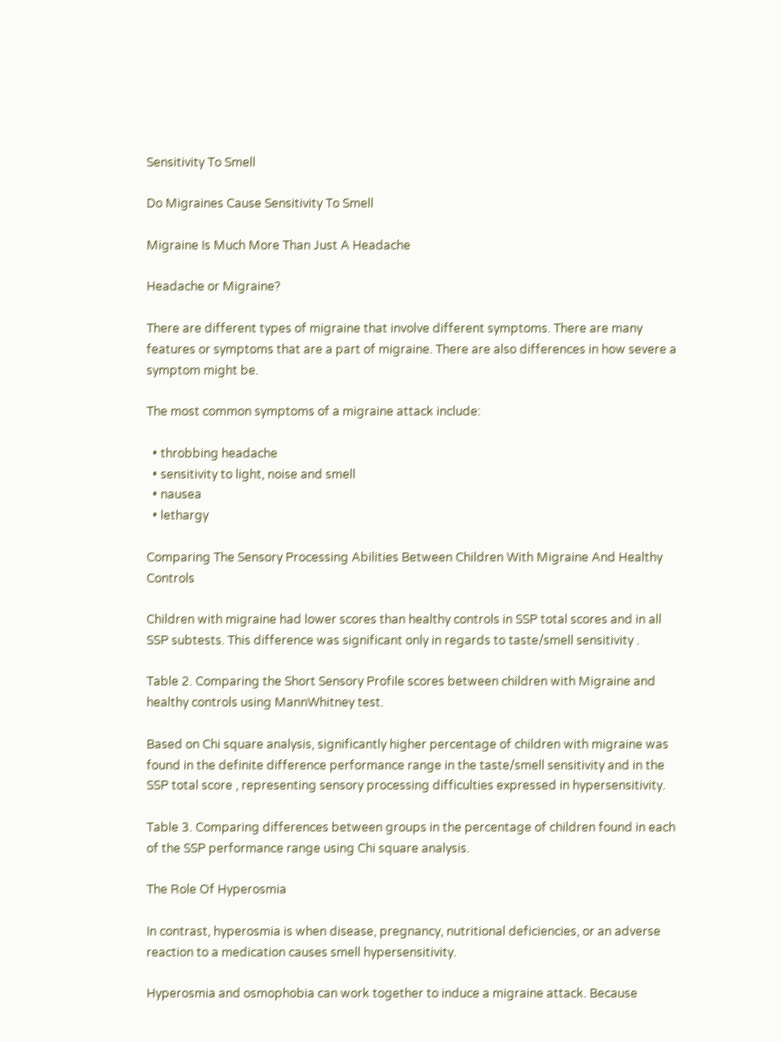Sensitivity To Smell

Do Migraines Cause Sensitivity To Smell

Migraine Is Much More Than Just A Headache

Headache or Migraine?

There are different types of migraine that involve different symptoms. There are many features or symptoms that are a part of migraine. There are also differences in how severe a symptom might be.

The most common symptoms of a migraine attack include:

  • throbbing headache
  • sensitivity to light, noise and smell
  • nausea
  • lethargy

Comparing The Sensory Processing Abilities Between Children With Migraine And Healthy Controls

Children with migraine had lower scores than healthy controls in SSP total scores and in all SSP subtests. This difference was significant only in regards to taste/smell sensitivity .

Table 2. Comparing the Short Sensory Profile scores between children with Migraine and healthy controls using MannWhitney test.

Based on Chi square analysis, significantly higher percentage of children with migraine was found in the definite difference performance range in the taste/smell sensitivity and in the SSP total score , representing sensory processing difficulties expressed in hypersensitivity.

Table 3. Comparing differences between groups in the percentage of children found in each of the SSP performance range using Chi square analysis.

The Role Of Hyperosmia

In contrast, hyperosmia is when disease, pregnancy, nutritional deficiencies, or an adverse reaction to a medication causes smell hypersensitivity.

Hyperosmia and osmophobia can work together to induce a migraine attack. Because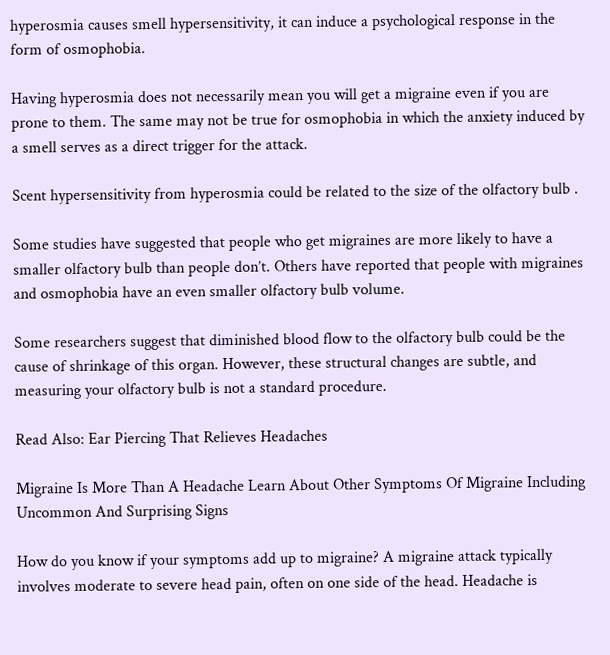hyperosmia causes smell hypersensitivity, it can induce a psychological response in the form of osmophobia.

Having hyperosmia does not necessarily mean you will get a migraine even if you are prone to them. The same may not be true for osmophobia in which the anxiety induced by a smell serves as a direct trigger for the attack.

Scent hypersensitivity from hyperosmia could be related to the size of the olfactory bulb .

Some studies have suggested that people who get migraines are more likely to have a smaller olfactory bulb than people don’t. Others have reported that people with migraines and osmophobia have an even smaller olfactory bulb volume.

Some researchers suggest that diminished blood flow to the olfactory bulb could be the cause of shrinkage of this organ. However, these structural changes are subtle, and measuring your olfactory bulb is not a standard procedure.

Read Also: Ear Piercing That Relieves Headaches

Migraine Is More Than A Headache Learn About Other Symptoms Of Migraine Including Uncommon And Surprising Signs

How do you know if your symptoms add up to migraine? A migraine attack typically involves moderate to severe head pain, often on one side of the head. Headache is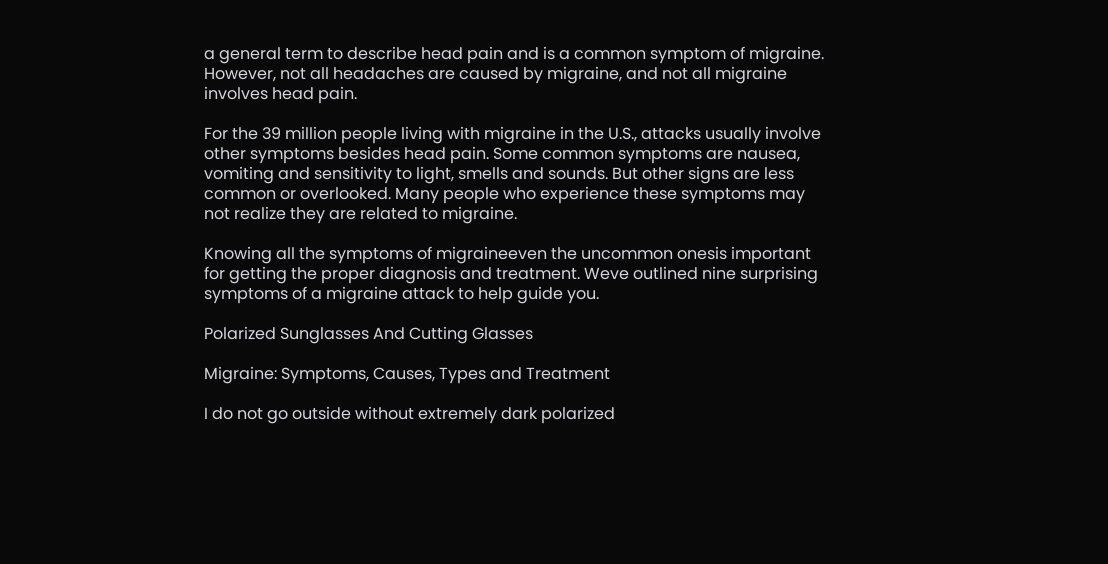a general term to describe head pain and is a common symptom of migraine. However, not all headaches are caused by migraine, and not all migraine involves head pain.

For the 39 million people living with migraine in the U.S., attacks usually involve other symptoms besides head pain. Some common symptoms are nausea, vomiting and sensitivity to light, smells and sounds. But other signs are less common or overlooked. Many people who experience these symptoms may not realize they are related to migraine.

Knowing all the symptoms of migraineeven the uncommon onesis important for getting the proper diagnosis and treatment. Weve outlined nine surprising symptoms of a migraine attack to help guide you.

Polarized Sunglasses And Cutting Glasses

Migraine: Symptoms, Causes, Types and Treatment

I do not go outside without extremely dark polarized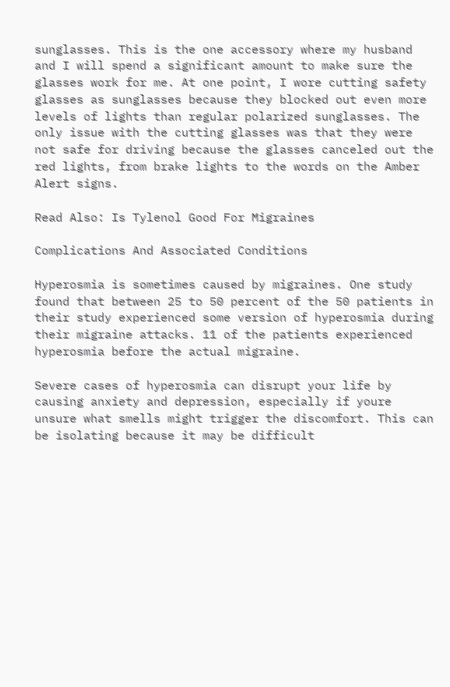sunglasses. This is the one accessory where my husband and I will spend a significant amount to make sure the glasses work for me. At one point, I wore cutting safety glasses as sunglasses because they blocked out even more levels of lights than regular polarized sunglasses. The only issue with the cutting glasses was that they were not safe for driving because the glasses canceled out the red lights, from brake lights to the words on the Amber Alert signs.

Read Also: Is Tylenol Good For Migraines

Complications And Associated Conditions

Hyperosmia is sometimes caused by migraines. One study found that between 25 to 50 percent of the 50 patients in their study experienced some version of hyperosmia during their migraine attacks. 11 of the patients experienced hyperosmia before the actual migraine.

Severe cases of hyperosmia can disrupt your life by causing anxiety and depression, especially if youre unsure what smells might trigger the discomfort. This can be isolating because it may be difficult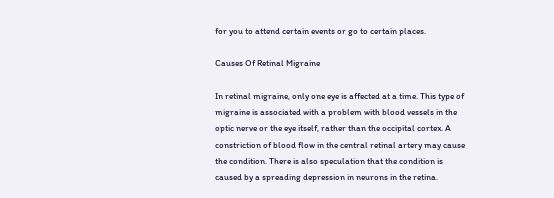for you to attend certain events or go to certain places.

Causes Of Retinal Migraine

In retinal migraine, only one eye is affected at a time. This type of migraine is associated with a problem with blood vessels in the optic nerve or the eye itself, rather than the occipital cortex. A constriction of blood flow in the central retinal artery may cause the condition. There is also speculation that the condition is caused by a spreading depression in neurons in the retina.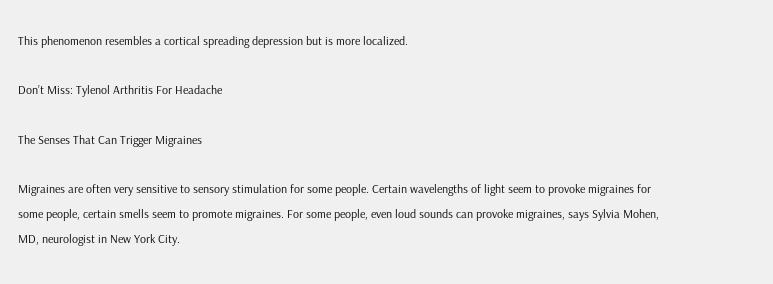This phenomenon resembles a cortical spreading depression but is more localized.

Don’t Miss: Tylenol Arthritis For Headache

The Senses That Can Trigger Migraines

Migraines are often very sensitive to sensory stimulation for some people. Certain wavelengths of light seem to provoke migraines for some people, certain smells seem to promote migraines. For some people, even loud sounds can provoke migraines, says Sylvia Mohen, MD, neurologist in New York City.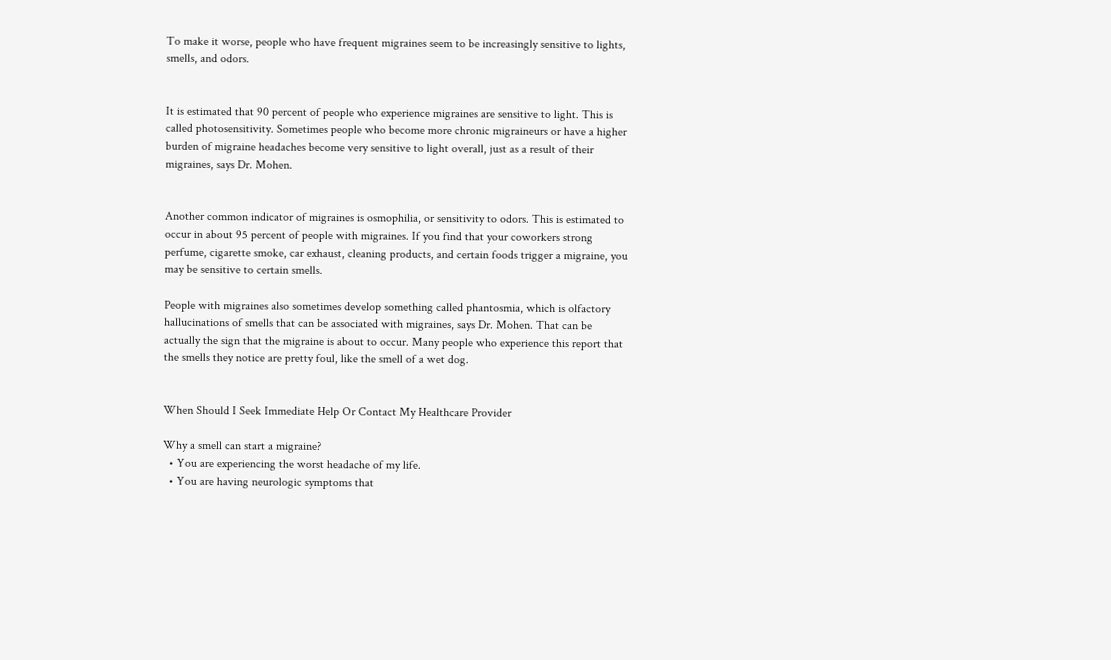To make it worse, people who have frequent migraines seem to be increasingly sensitive to lights, smells, and odors.


It is estimated that 90 percent of people who experience migraines are sensitive to light. This is called photosensitivity. Sometimes people who become more chronic migraineurs or have a higher burden of migraine headaches become very sensitive to light overall, just as a result of their migraines, says Dr. Mohen.


Another common indicator of migraines is osmophilia, or sensitivity to odors. This is estimated to occur in about 95 percent of people with migraines. If you find that your coworkers strong perfume, cigarette smoke, car exhaust, cleaning products, and certain foods trigger a migraine, you may be sensitive to certain smells.

People with migraines also sometimes develop something called phantosmia, which is olfactory hallucinations of smells that can be associated with migraines, says Dr. Mohen. That can be actually the sign that the migraine is about to occur. Many people who experience this report that the smells they notice are pretty foul, like the smell of a wet dog.


When Should I Seek Immediate Help Or Contact My Healthcare Provider

Why a smell can start a migraine?
  • You are experiencing the worst headache of my life.
  • You are having neurologic symptoms that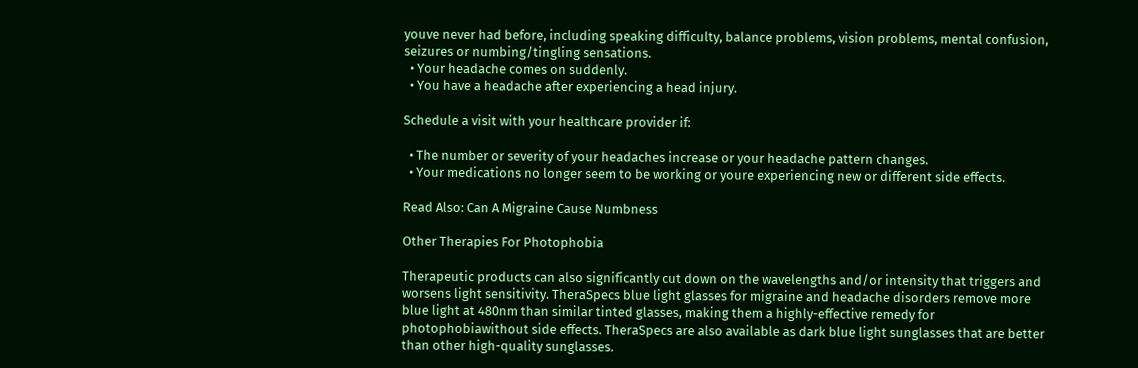youve never had before, including speaking difficulty, balance problems, vision problems, mental confusion, seizures or numbing/tingling sensations.
  • Your headache comes on suddenly.
  • You have a headache after experiencing a head injury.

Schedule a visit with your healthcare provider if:

  • The number or severity of your headaches increase or your headache pattern changes.
  • Your medications no longer seem to be working or youre experiencing new or different side effects.

Read Also: Can A Migraine Cause Numbness

Other Therapies For Photophobia

Therapeutic products can also significantly cut down on the wavelengths and/or intensity that triggers and worsens light sensitivity. TheraSpecs blue light glasses for migraine and headache disorders remove more blue light at 480nm than similar tinted glasses, making them a highly-effective remedy for photophobiawithout side effects. TheraSpecs are also available as dark blue light sunglasses that are better than other high-quality sunglasses.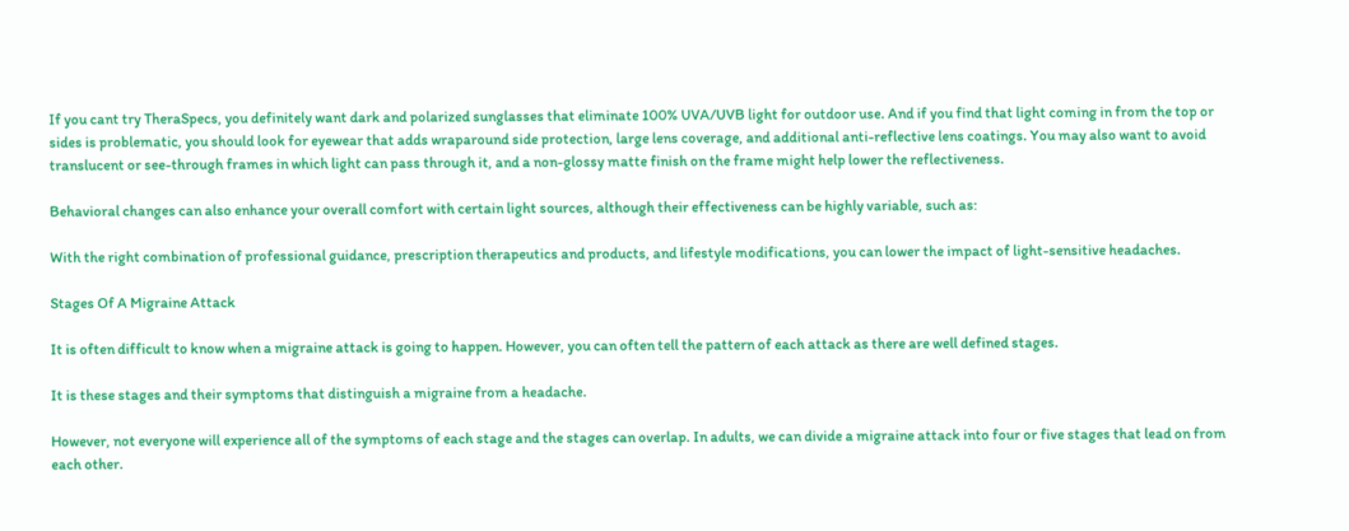If you cant try TheraSpecs, you definitely want dark and polarized sunglasses that eliminate 100% UVA/UVB light for outdoor use. And if you find that light coming in from the top or sides is problematic, you should look for eyewear that adds wraparound side protection, large lens coverage, and additional anti-reflective lens coatings. You may also want to avoid translucent or see-through frames in which light can pass through it, and a non-glossy matte finish on the frame might help lower the reflectiveness.

Behavioral changes can also enhance your overall comfort with certain light sources, although their effectiveness can be highly variable, such as:

With the right combination of professional guidance, prescription therapeutics and products, and lifestyle modifications, you can lower the impact of light-sensitive headaches.

Stages Of A Migraine Attack

It is often difficult to know when a migraine attack is going to happen. However, you can often tell the pattern of each attack as there are well defined stages.

It is these stages and their symptoms that distinguish a migraine from a headache.

However, not everyone will experience all of the symptoms of each stage and the stages can overlap. In adults, we can divide a migraine attack into four or five stages that lead on from each other.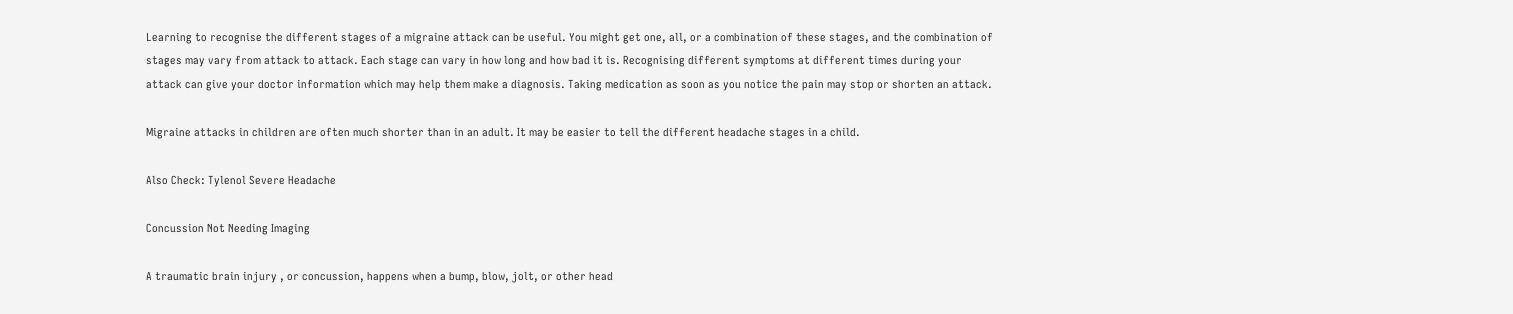Learning to recognise the different stages of a migraine attack can be useful. You might get one, all, or a combination of these stages, and the combination of stages may vary from attack to attack. Each stage can vary in how long and how bad it is. Recognising different symptoms at different times during your attack can give your doctor information which may help them make a diagnosis. Taking medication as soon as you notice the pain may stop or shorten an attack.

Migraine attacks in children are often much shorter than in an adult. It may be easier to tell the different headache stages in a child.

Also Check: Tylenol Severe Headache

Concussion Not Needing Imaging

A traumatic brain injury , or concussion, happens when a bump, blow, jolt, or other head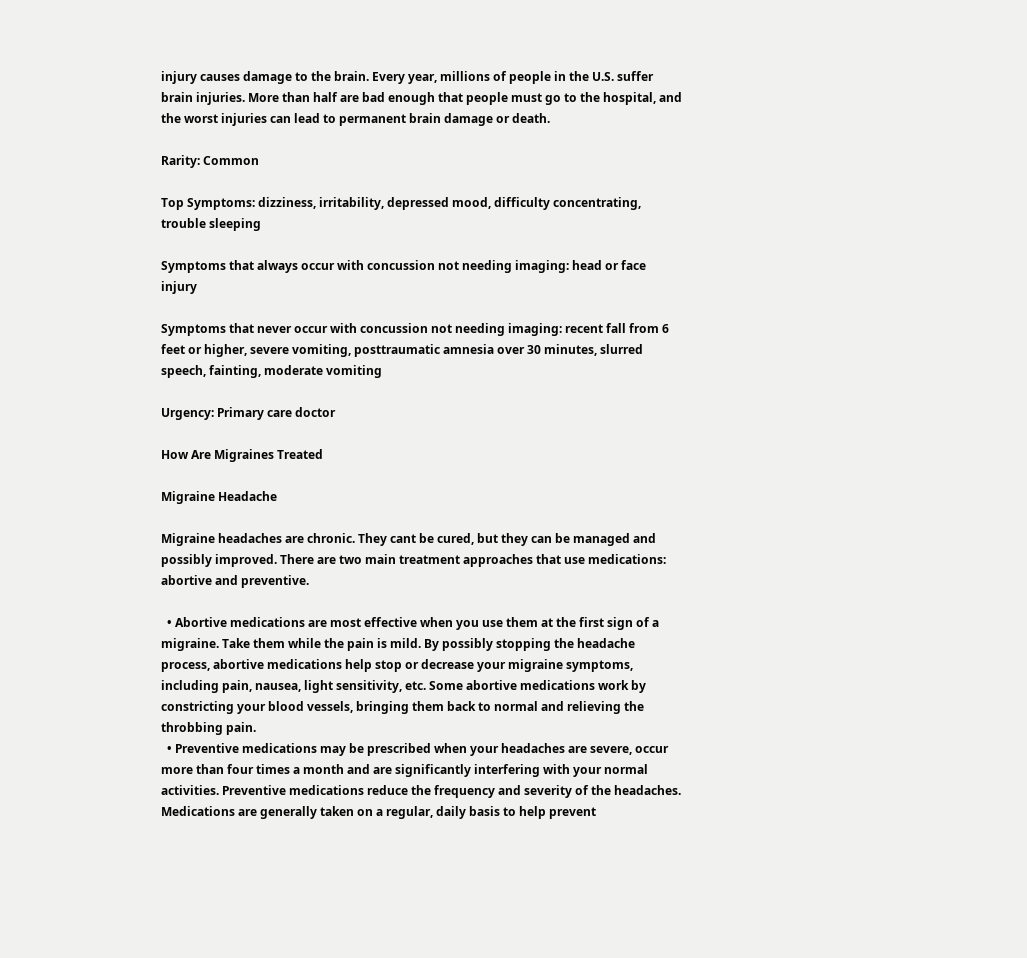injury causes damage to the brain. Every year, millions of people in the U.S. suffer brain injuries. More than half are bad enough that people must go to the hospital, and the worst injuries can lead to permanent brain damage or death.

Rarity: Common

Top Symptoms: dizziness, irritability, depressed mood, difficulty concentrating, trouble sleeping

Symptoms that always occur with concussion not needing imaging: head or face injury

Symptoms that never occur with concussion not needing imaging: recent fall from 6 feet or higher, severe vomiting, posttraumatic amnesia over 30 minutes, slurred speech, fainting, moderate vomiting

Urgency: Primary care doctor

How Are Migraines Treated

Migraine Headache

Migraine headaches are chronic. They cant be cured, but they can be managed and possibly improved. There are two main treatment approaches that use medications: abortive and preventive.

  • Abortive medications are most effective when you use them at the first sign of a migraine. Take them while the pain is mild. By possibly stopping the headache process, abortive medications help stop or decrease your migraine symptoms, including pain, nausea, light sensitivity, etc. Some abortive medications work by constricting your blood vessels, bringing them back to normal and relieving the throbbing pain.
  • Preventive medications may be prescribed when your headaches are severe, occur more than four times a month and are significantly interfering with your normal activities. Preventive medications reduce the frequency and severity of the headaches. Medications are generally taken on a regular, daily basis to help prevent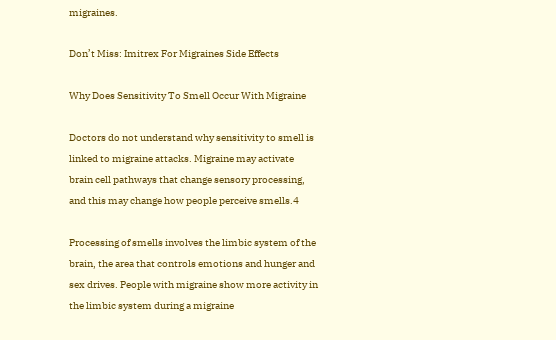migraines.

Don’t Miss: Imitrex For Migraines Side Effects

Why Does Sensitivity To Smell Occur With Migraine

Doctors do not understand why sensitivity to smell is linked to migraine attacks. Migraine may activate brain cell pathways that change sensory processing, and this may change how people perceive smells.4

Processing of smells involves the limbic system of the brain, the area that controls emotions and hunger and sex drives. People with migraine show more activity in the limbic system during a migraine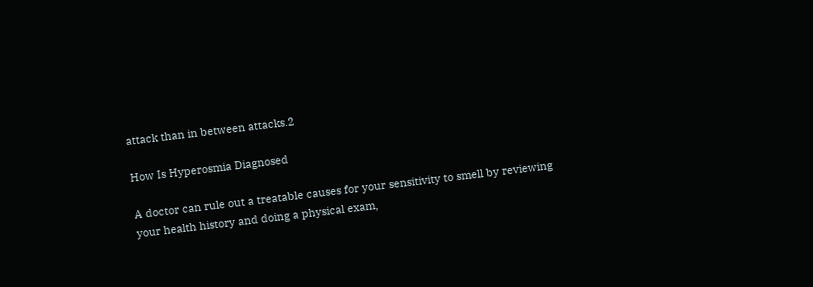attack than in between attacks.2

How Is Hyperosmia Diagnosed

A doctor can rule out a treatable causes for your sensitivity to smell by reviewing your health history and doing a physical exam,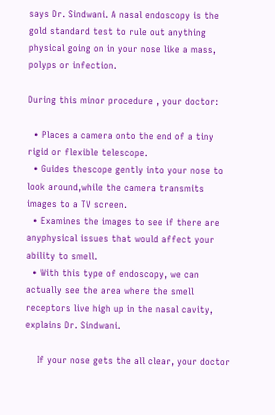says Dr. Sindwani. A nasal endoscopy is the gold standard test to rule out anything physical going on in your nose like a mass, polyps or infection.

During this minor procedure , your doctor:

  • Places a camera onto the end of a tiny rigid or flexible telescope.
  • Guides thescope gently into your nose to look around,while the camera transmits images to a TV screen.
  • Examines the images to see if there are anyphysical issues that would affect your ability to smell.
  • With this type of endoscopy, we can actually see the area where the smell receptors live high up in the nasal cavity, explains Dr. Sindwani.

    If your nose gets the all clear, your doctor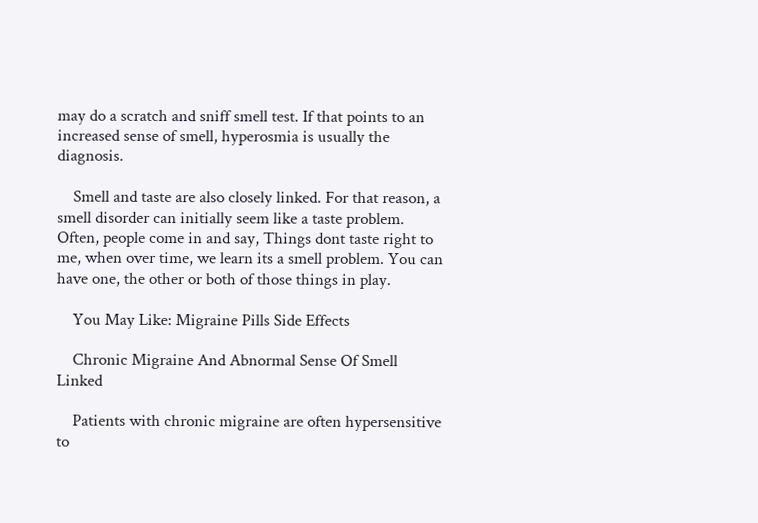may do a scratch and sniff smell test. If that points to an increased sense of smell, hyperosmia is usually the diagnosis.

    Smell and taste are also closely linked. For that reason, a smell disorder can initially seem like a taste problem. Often, people come in and say, Things dont taste right to me, when over time, we learn its a smell problem. You can have one, the other or both of those things in play.

    You May Like: Migraine Pills Side Effects

    Chronic Migraine And Abnormal Sense Of Smell Linked

    Patients with chronic migraine are often hypersensitive to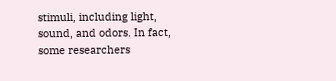stimuli, including light, sound, and odors. In fact, some researchers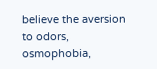believe the aversion to odors, osmophobia,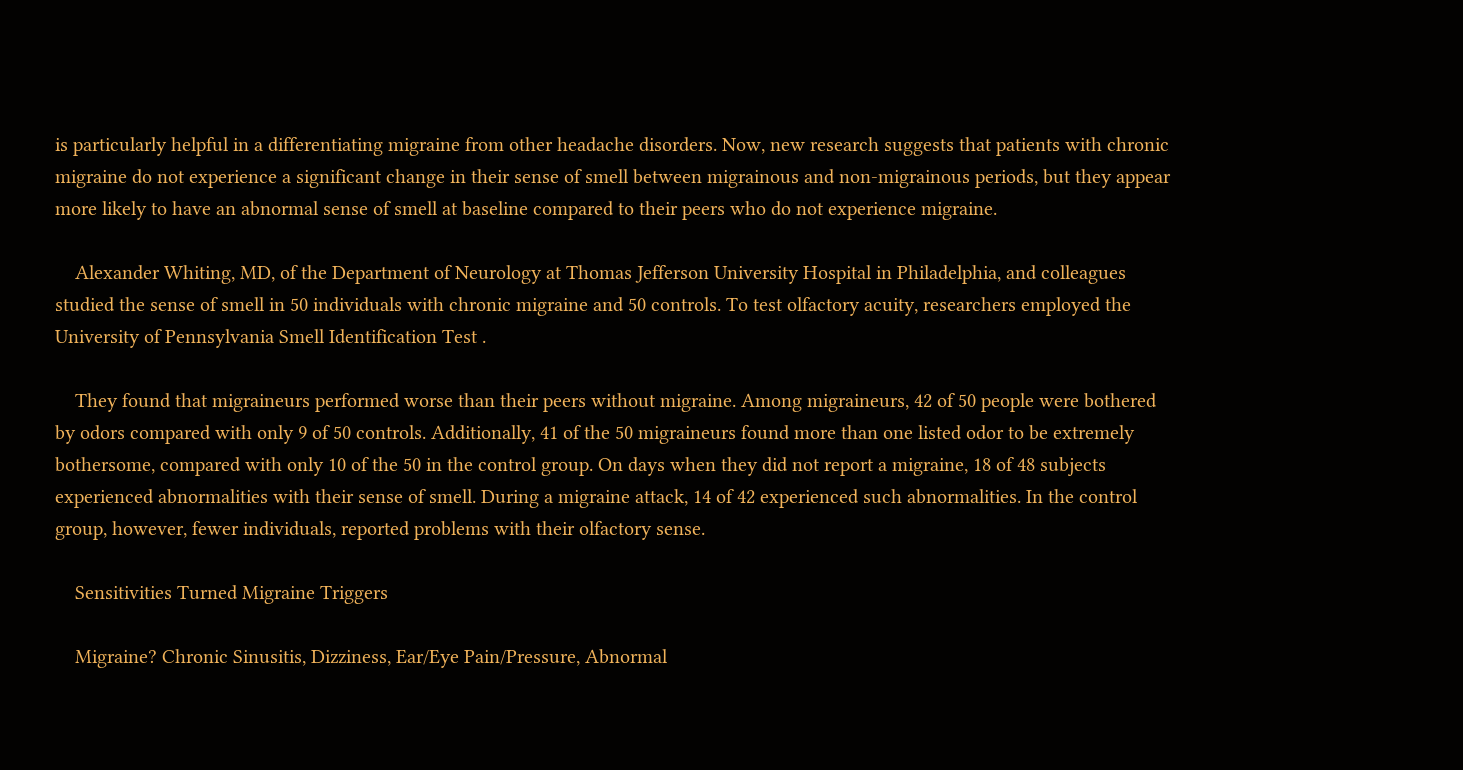is particularly helpful in a differentiating migraine from other headache disorders. Now, new research suggests that patients with chronic migraine do not experience a significant change in their sense of smell between migrainous and non-migrainous periods, but they appear more likely to have an abnormal sense of smell at baseline compared to their peers who do not experience migraine.

    Alexander Whiting, MD, of the Department of Neurology at Thomas Jefferson University Hospital in Philadelphia, and colleagues studied the sense of smell in 50 individuals with chronic migraine and 50 controls. To test olfactory acuity, researchers employed the University of Pennsylvania Smell Identification Test .

    They found that migraineurs performed worse than their peers without migraine. Among migraineurs, 42 of 50 people were bothered by odors compared with only 9 of 50 controls. Additionally, 41 of the 50 migraineurs found more than one listed odor to be extremely bothersome, compared with only 10 of the 50 in the control group. On days when they did not report a migraine, 18 of 48 subjects experienced abnormalities with their sense of smell. During a migraine attack, 14 of 42 experienced such abnormalities. In the control group, however, fewer individuals, reported problems with their olfactory sense.

    Sensitivities Turned Migraine Triggers

    Migraine? Chronic Sinusitis, Dizziness, Ear/Eye Pain/Pressure, Abnormal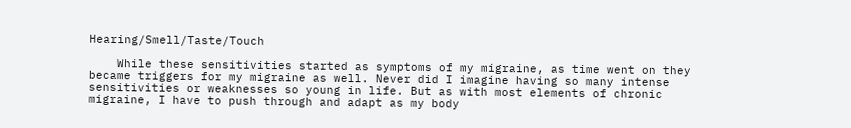Hearing/Smell/Taste/Touch

    While these sensitivities started as symptoms of my migraine, as time went on they became triggers for my migraine as well. Never did I imagine having so many intense sensitivities or weaknesses so young in life. But as with most elements of chronic migraine, I have to push through and adapt as my body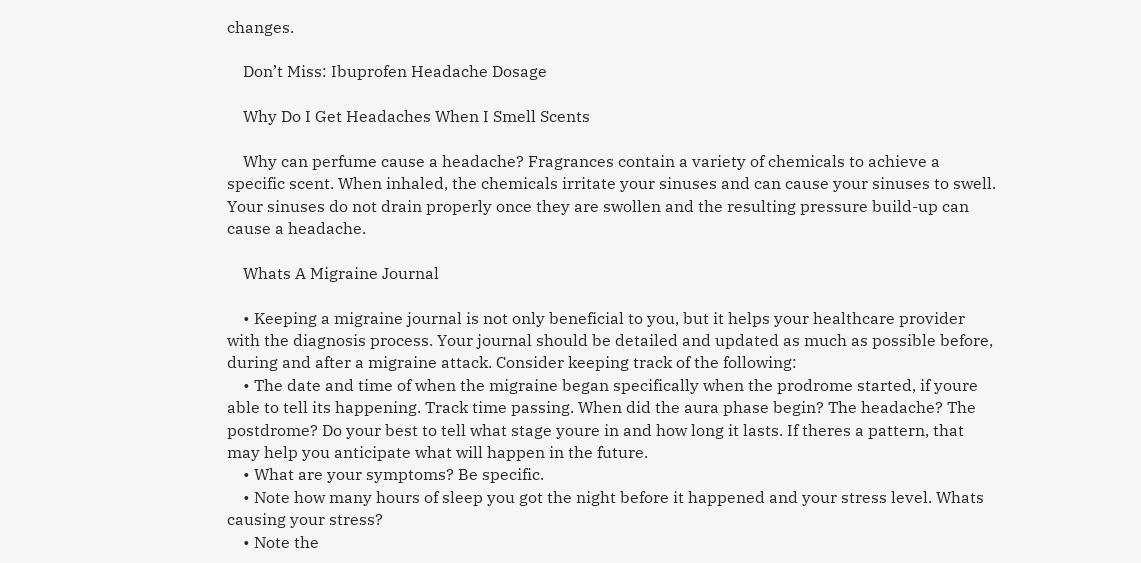changes.

    Don’t Miss: Ibuprofen Headache Dosage

    Why Do I Get Headaches When I Smell Scents

    Why can perfume cause a headache? Fragrances contain a variety of chemicals to achieve a specific scent. When inhaled, the chemicals irritate your sinuses and can cause your sinuses to swell. Your sinuses do not drain properly once they are swollen and the resulting pressure build-up can cause a headache.

    Whats A Migraine Journal

    • Keeping a migraine journal is not only beneficial to you, but it helps your healthcare provider with the diagnosis process. Your journal should be detailed and updated as much as possible before, during and after a migraine attack. Consider keeping track of the following:
    • The date and time of when the migraine began specifically when the prodrome started, if youre able to tell its happening. Track time passing. When did the aura phase begin? The headache? The postdrome? Do your best to tell what stage youre in and how long it lasts. If theres a pattern, that may help you anticipate what will happen in the future.
    • What are your symptoms? Be specific.
    • Note how many hours of sleep you got the night before it happened and your stress level. Whats causing your stress?
    • Note the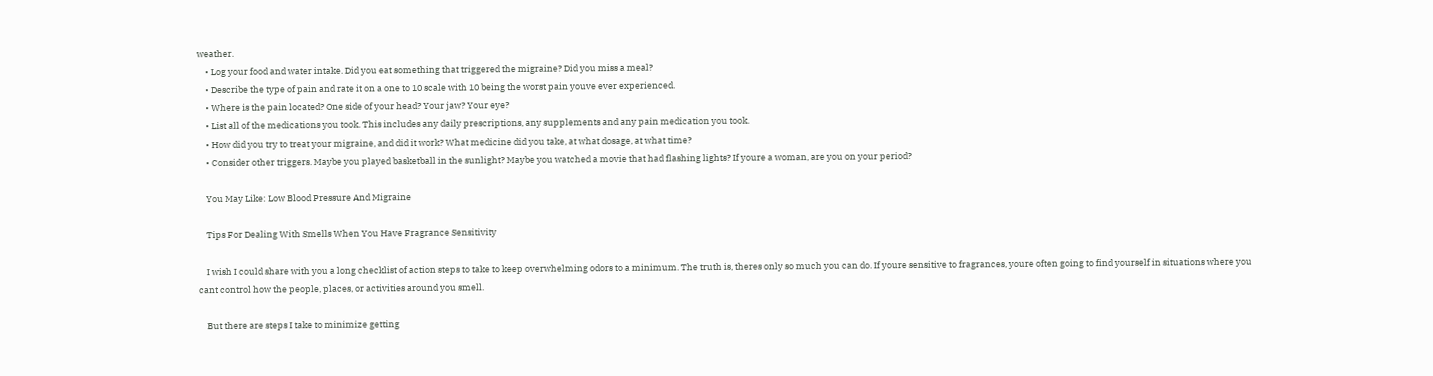weather.
    • Log your food and water intake. Did you eat something that triggered the migraine? Did you miss a meal?
    • Describe the type of pain and rate it on a one to 10 scale with 10 being the worst pain youve ever experienced.
    • Where is the pain located? One side of your head? Your jaw? Your eye?
    • List all of the medications you took. This includes any daily prescriptions, any supplements and any pain medication you took.
    • How did you try to treat your migraine, and did it work? What medicine did you take, at what dosage, at what time?
    • Consider other triggers. Maybe you played basketball in the sunlight? Maybe you watched a movie that had flashing lights? If youre a woman, are you on your period?

    You May Like: Low Blood Pressure And Migraine

    Tips For Dealing With Smells When You Have Fragrance Sensitivity

    I wish I could share with you a long checklist of action steps to take to keep overwhelming odors to a minimum. The truth is, theres only so much you can do. If youre sensitive to fragrances, youre often going to find yourself in situations where you cant control how the people, places, or activities around you smell.

    But there are steps I take to minimize getting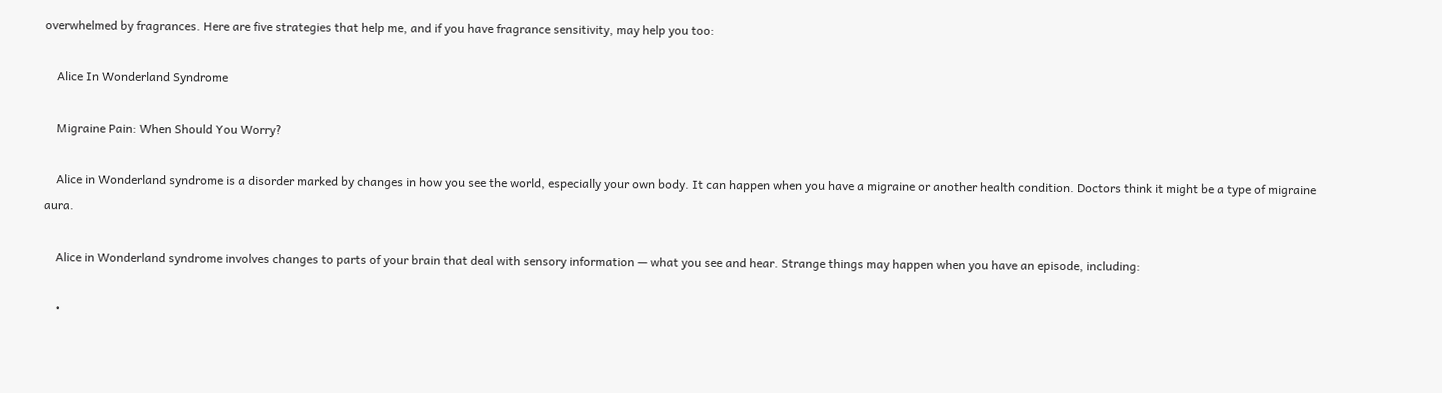overwhelmed by fragrances. Here are five strategies that help me, and if you have fragrance sensitivity, may help you too:

    Alice In Wonderland Syndrome

    Migraine Pain: When Should You Worry?

    Alice in Wonderland syndrome is a disorder marked by changes in how you see the world, especially your own body. It can happen when you have a migraine or another health condition. Doctors think it might be a type of migraine aura.

    Alice in Wonderland syndrome involves changes to parts of your brain that deal with sensory information — what you see and hear. Strange things may happen when you have an episode, including:

    •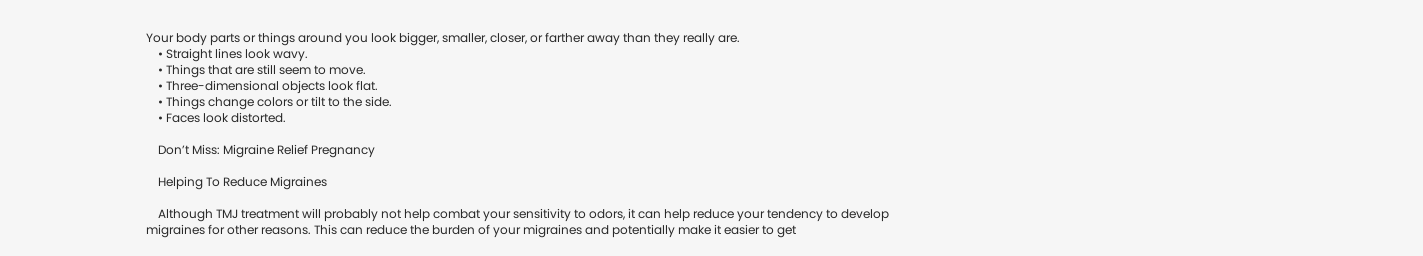Your body parts or things around you look bigger, smaller, closer, or farther away than they really are.
    • Straight lines look wavy.
    • Things that are still seem to move.
    • Three-dimensional objects look flat.
    • Things change colors or tilt to the side.
    • Faces look distorted.

    Don’t Miss: Migraine Relief Pregnancy

    Helping To Reduce Migraines

    Although TMJ treatment will probably not help combat your sensitivity to odors, it can help reduce your tendency to develop migraines for other reasons. This can reduce the burden of your migraines and potentially make it easier to get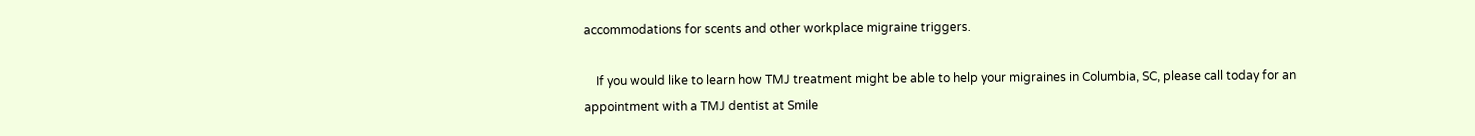accommodations for scents and other workplace migraine triggers.

    If you would like to learn how TMJ treatment might be able to help your migraines in Columbia, SC, please call today for an appointment with a TMJ dentist at Smile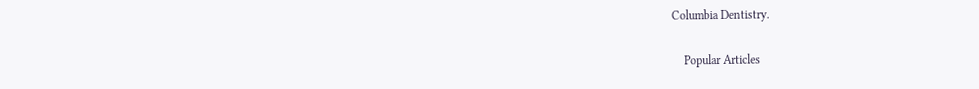Columbia Dentistry.


    Popular Articles